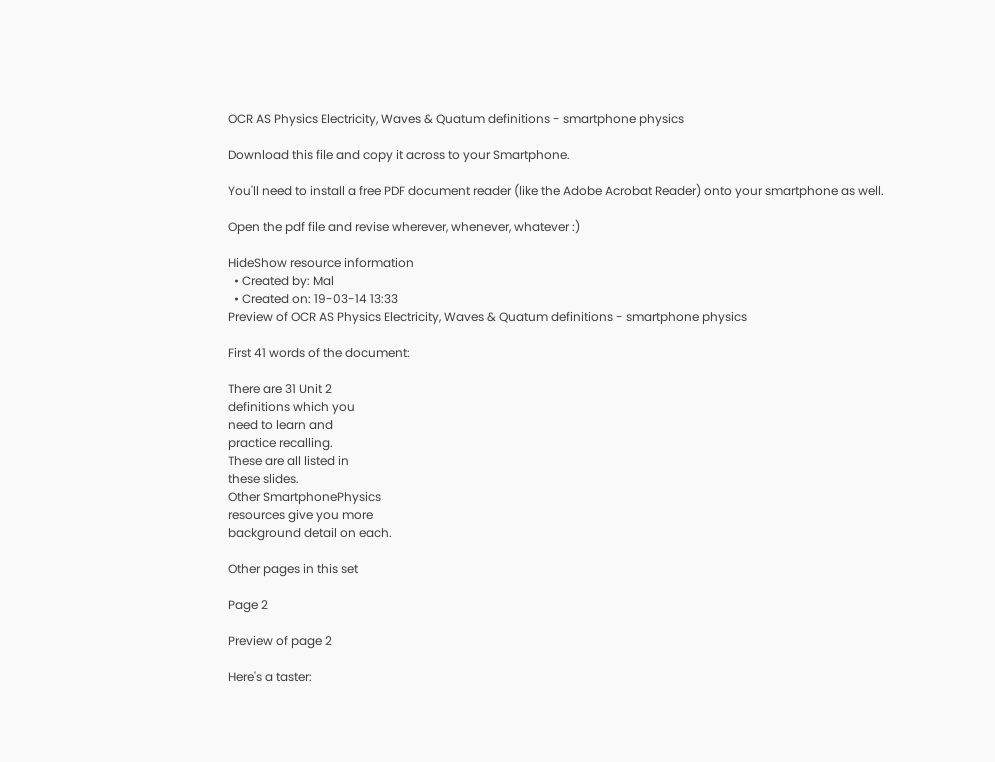OCR AS Physics Electricity, Waves & Quatum definitions - smartphone physics

Download this file and copy it across to your Smartphone.

You'll need to install a free PDF document reader (like the Adobe Acrobat Reader) onto your smartphone as well.

Open the pdf file and revise wherever, whenever, whatever :)

HideShow resource information
  • Created by: Mal
  • Created on: 19-03-14 13:33
Preview of OCR AS Physics Electricity, Waves & Quatum definitions - smartphone physics

First 41 words of the document:

There are 31 Unit 2
definitions which you
need to learn and
practice recalling.
These are all listed in
these slides.
Other SmartphonePhysics
resources give you more
background detail on each.

Other pages in this set

Page 2

Preview of page 2

Here's a taster: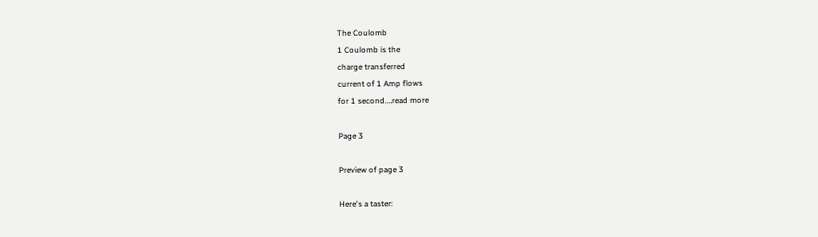The Coulomb
1 Coulomb is the
charge transferred
current of 1 Amp flows
for 1 second.…read more

Page 3

Preview of page 3

Here's a taster: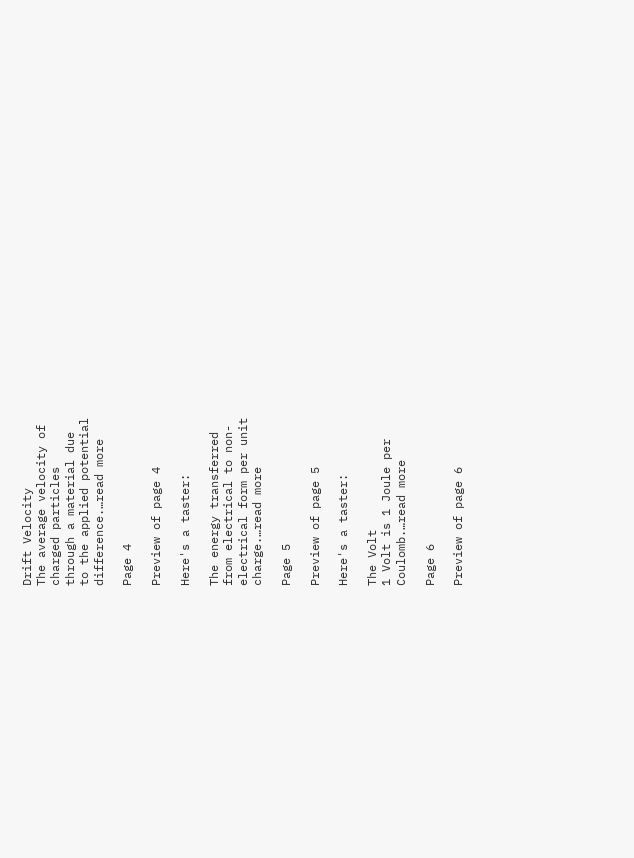Drift Velocity
The average velocity of
charged particles
through a material due
to the applied potential
difference.…read more

Page 4

Preview of page 4

Here's a taster:

The energy transferred
from electrical to non-
electrical form per unit
charge.…read more

Page 5

Preview of page 5

Here's a taster:

The Volt
1 Volt is 1 Joule per
Coulomb.…read more

Page 6

Preview of page 6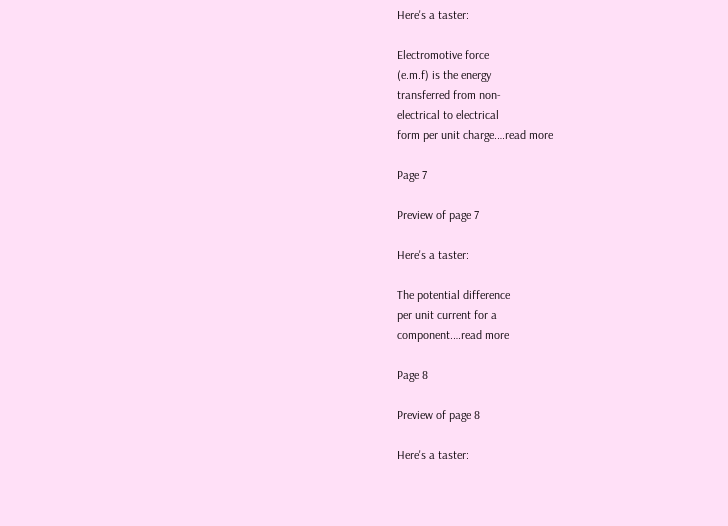Here's a taster:

Electromotive force
(e.m.f) is the energy
transferred from non-
electrical to electrical
form per unit charge.…read more

Page 7

Preview of page 7

Here's a taster:

The potential difference
per unit current for a
component.…read more

Page 8

Preview of page 8

Here's a taster: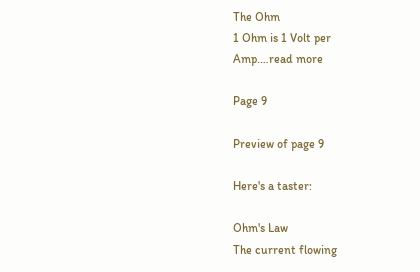The Ohm
1 Ohm is 1 Volt per
Amp.…read more

Page 9

Preview of page 9

Here's a taster:

Ohm's Law
The current flowing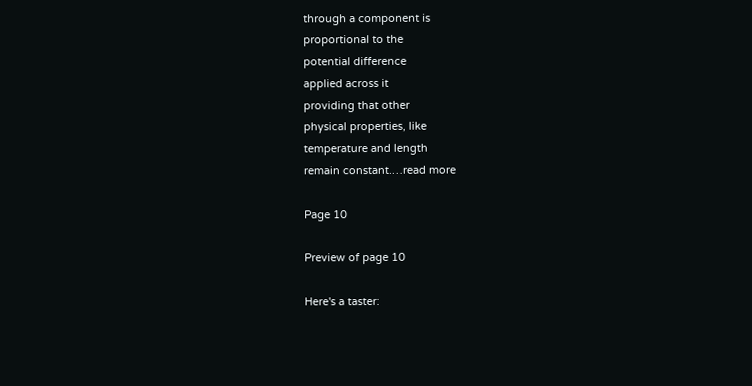through a component is
proportional to the
potential difference
applied across it
providing that other
physical properties, like
temperature and length
remain constant.…read more

Page 10

Preview of page 10

Here's a taster: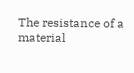The resistance of a
material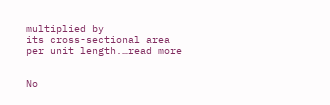multiplied by
its cross-sectional area
per unit length.…read more


No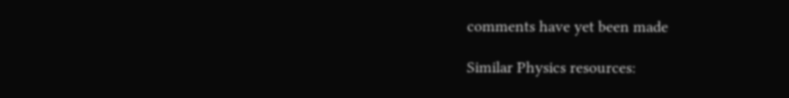comments have yet been made

Similar Physics resources: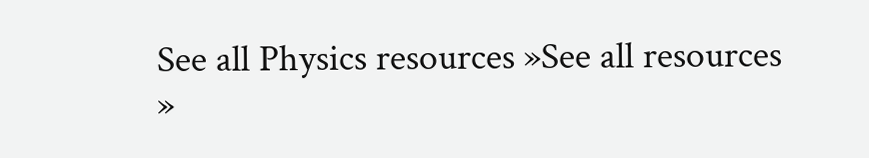See all Physics resources »See all resources »